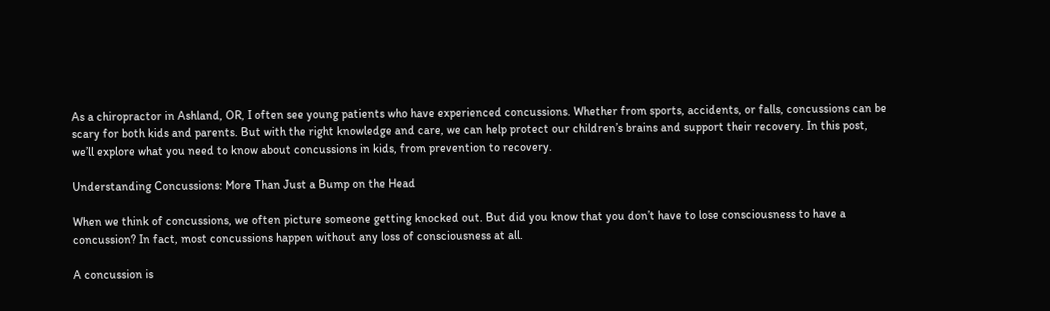As a chiropractor in Ashland, OR, I often see young patients who have experienced concussions. Whether from sports, accidents, or falls, concussions can be scary for both kids and parents. But with the right knowledge and care, we can help protect our children’s brains and support their recovery. In this post, we’ll explore what you need to know about concussions in kids, from prevention to recovery.

Understanding Concussions: More Than Just a Bump on the Head

When we think of concussions, we often picture someone getting knocked out. But did you know that you don’t have to lose consciousness to have a concussion? In fact, most concussions happen without any loss of consciousness at all.

A concussion is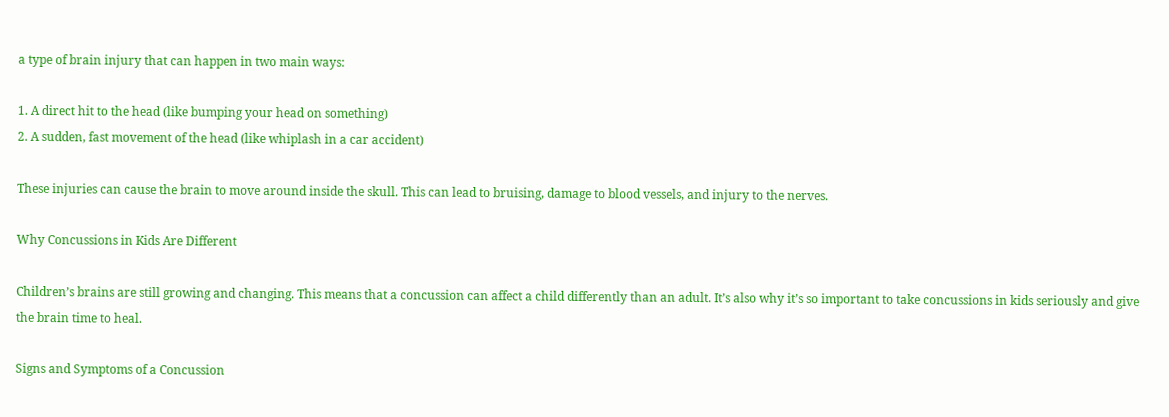a type of brain injury that can happen in two main ways:

1. A direct hit to the head (like bumping your head on something)
2. A sudden, fast movement of the head (like whiplash in a car accident)

These injuries can cause the brain to move around inside the skull. This can lead to bruising, damage to blood vessels, and injury to the nerves.

Why Concussions in Kids Are Different

Children’s brains are still growing and changing. This means that a concussion can affect a child differently than an adult. It’s also why it’s so important to take concussions in kids seriously and give the brain time to heal.

Signs and Symptoms of a Concussion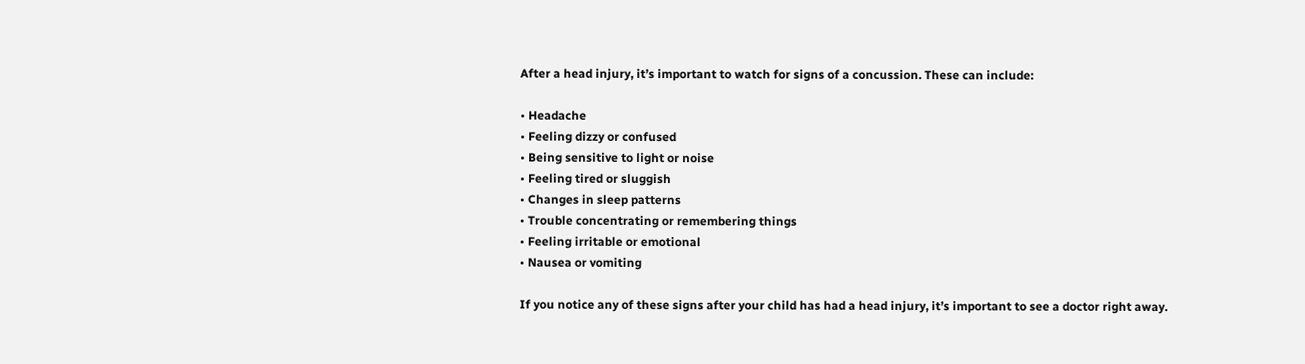After a head injury, it’s important to watch for signs of a concussion. These can include:

• Headache
• Feeling dizzy or confused
• Being sensitive to light or noise
• Feeling tired or sluggish
• Changes in sleep patterns
• Trouble concentrating or remembering things
• Feeling irritable or emotional
• Nausea or vomiting

If you notice any of these signs after your child has had a head injury, it’s important to see a doctor right away.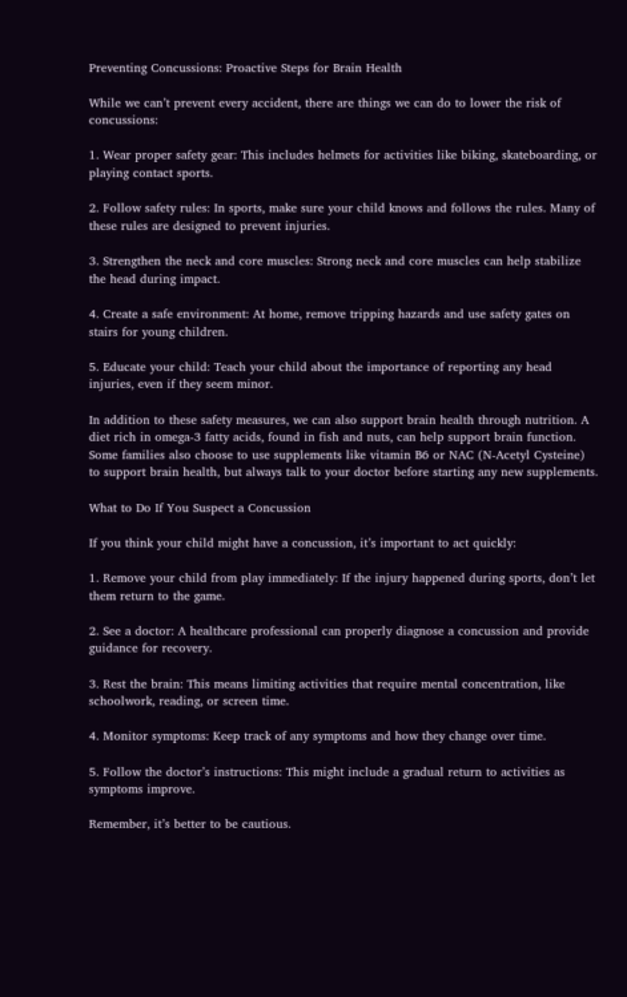Preventing Concussions: Proactive Steps for Brain Health

While we can’t prevent every accident, there are things we can do to lower the risk of concussions:

1. Wear proper safety gear: This includes helmets for activities like biking, skateboarding, or playing contact sports.

2. Follow safety rules: In sports, make sure your child knows and follows the rules. Many of these rules are designed to prevent injuries.

3. Strengthen the neck and core muscles: Strong neck and core muscles can help stabilize the head during impact.

4. Create a safe environment: At home, remove tripping hazards and use safety gates on stairs for young children.

5. Educate your child: Teach your child about the importance of reporting any head injuries, even if they seem minor.

In addition to these safety measures, we can also support brain health through nutrition. A diet rich in omega-3 fatty acids, found in fish and nuts, can help support brain function. Some families also choose to use supplements like vitamin B6 or NAC (N-Acetyl Cysteine) to support brain health, but always talk to your doctor before starting any new supplements.

What to Do If You Suspect a Concussion

If you think your child might have a concussion, it’s important to act quickly:

1. Remove your child from play immediately: If the injury happened during sports, don’t let them return to the game.

2. See a doctor: A healthcare professional can properly diagnose a concussion and provide guidance for recovery.

3. Rest the brain: This means limiting activities that require mental concentration, like schoolwork, reading, or screen time.

4. Monitor symptoms: Keep track of any symptoms and how they change over time.

5. Follow the doctor’s instructions: This might include a gradual return to activities as symptoms improve.

Remember, it’s better to be cautious.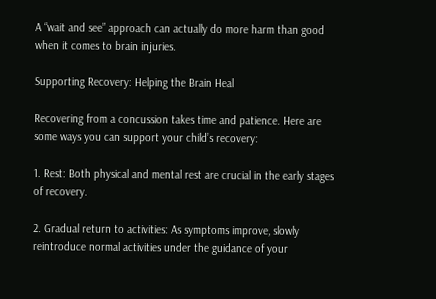A “wait and see” approach can actually do more harm than good when it comes to brain injuries.

Supporting Recovery: Helping the Brain Heal

Recovering from a concussion takes time and patience. Here are some ways you can support your child’s recovery:

1. Rest: Both physical and mental rest are crucial in the early stages of recovery.

2. Gradual return to activities: As symptoms improve, slowly reintroduce normal activities under the guidance of your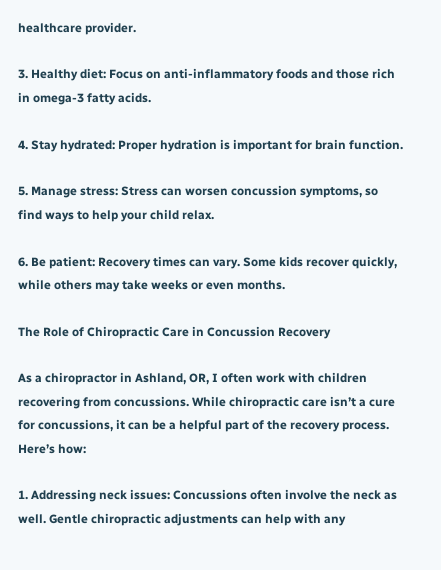healthcare provider.

3. Healthy diet: Focus on anti-inflammatory foods and those rich in omega-3 fatty acids.

4. Stay hydrated: Proper hydration is important for brain function.

5. Manage stress: Stress can worsen concussion symptoms, so find ways to help your child relax.

6. Be patient: Recovery times can vary. Some kids recover quickly, while others may take weeks or even months.

The Role of Chiropractic Care in Concussion Recovery

As a chiropractor in Ashland, OR, I often work with children recovering from concussions. While chiropractic care isn’t a cure for concussions, it can be a helpful part of the recovery process. Here’s how:

1. Addressing neck issues: Concussions often involve the neck as well. Gentle chiropractic adjustments can help with any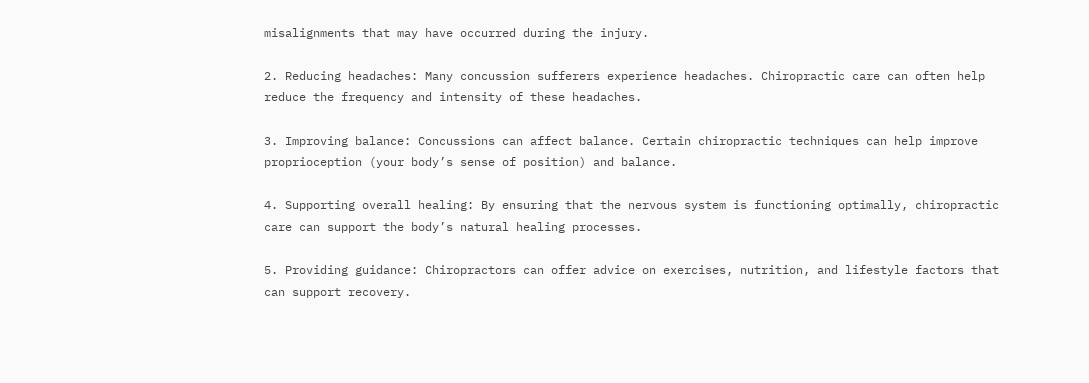misalignments that may have occurred during the injury.

2. Reducing headaches: Many concussion sufferers experience headaches. Chiropractic care can often help reduce the frequency and intensity of these headaches.

3. Improving balance: Concussions can affect balance. Certain chiropractic techniques can help improve proprioception (your body’s sense of position) and balance.

4. Supporting overall healing: By ensuring that the nervous system is functioning optimally, chiropractic care can support the body’s natural healing processes.

5. Providing guidance: Chiropractors can offer advice on exercises, nutrition, and lifestyle factors that can support recovery.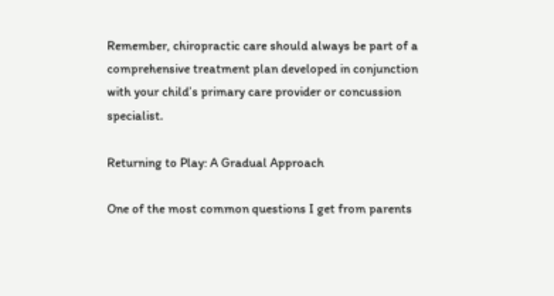Remember, chiropractic care should always be part of a comprehensive treatment plan developed in conjunction with your child’s primary care provider or concussion specialist.

Returning to Play: A Gradual Approach

One of the most common questions I get from parents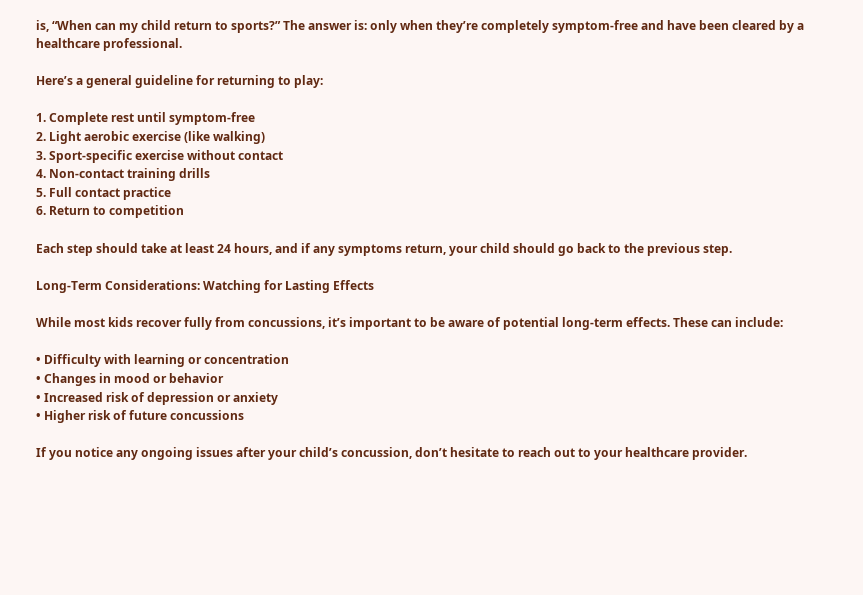is, “When can my child return to sports?” The answer is: only when they’re completely symptom-free and have been cleared by a healthcare professional.

Here’s a general guideline for returning to play:

1. Complete rest until symptom-free
2. Light aerobic exercise (like walking)
3. Sport-specific exercise without contact
4. Non-contact training drills
5. Full contact practice
6. Return to competition

Each step should take at least 24 hours, and if any symptoms return, your child should go back to the previous step.

Long-Term Considerations: Watching for Lasting Effects

While most kids recover fully from concussions, it’s important to be aware of potential long-term effects. These can include:

• Difficulty with learning or concentration
• Changes in mood or behavior
• Increased risk of depression or anxiety
• Higher risk of future concussions

If you notice any ongoing issues after your child’s concussion, don’t hesitate to reach out to your healthcare provider.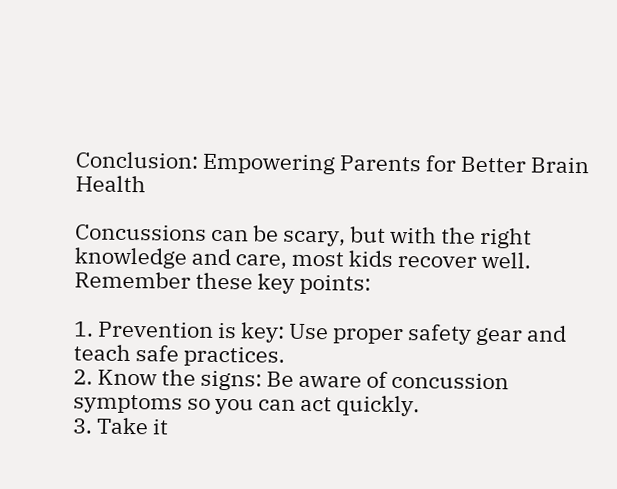Conclusion: Empowering Parents for Better Brain Health

Concussions can be scary, but with the right knowledge and care, most kids recover well. Remember these key points:

1. Prevention is key: Use proper safety gear and teach safe practices.
2. Know the signs: Be aware of concussion symptoms so you can act quickly.
3. Take it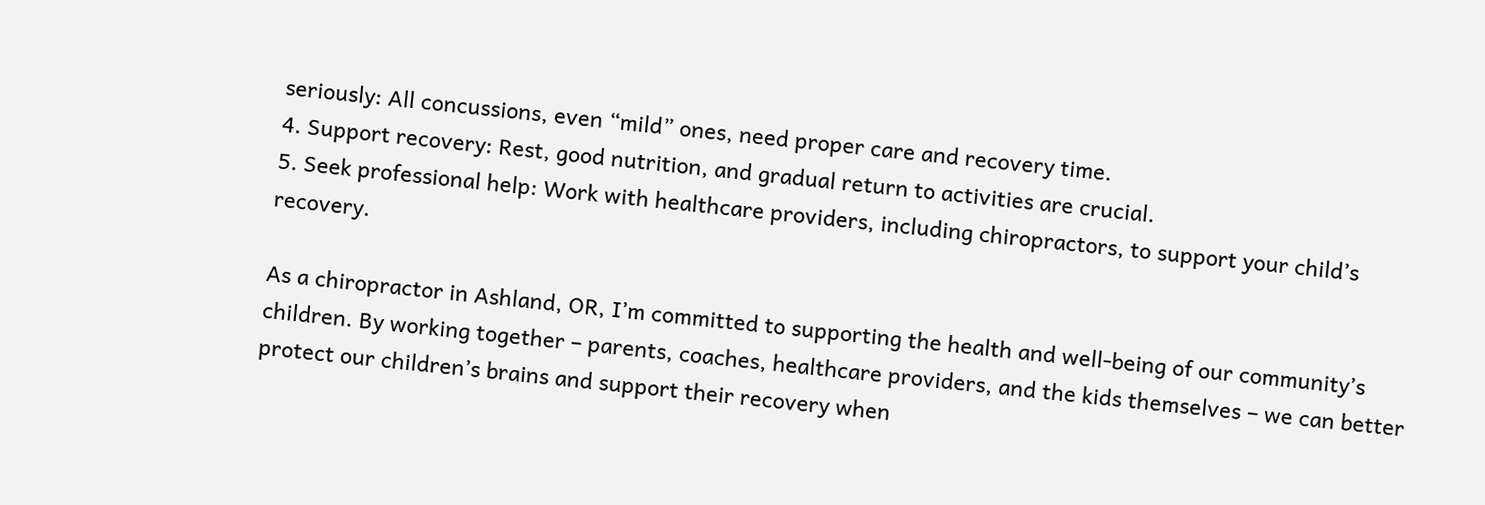seriously: All concussions, even “mild” ones, need proper care and recovery time.
4. Support recovery: Rest, good nutrition, and gradual return to activities are crucial.
5. Seek professional help: Work with healthcare providers, including chiropractors, to support your child’s recovery.

As a chiropractor in Ashland, OR, I’m committed to supporting the health and well-being of our community’s children. By working together – parents, coaches, healthcare providers, and the kids themselves – we can better protect our children’s brains and support their recovery when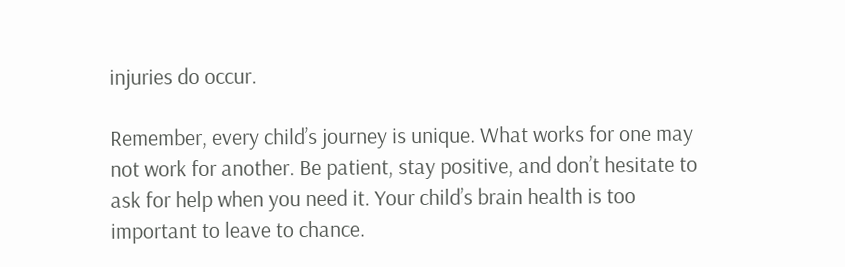injuries do occur.

Remember, every child’s journey is unique. What works for one may not work for another. Be patient, stay positive, and don’t hesitate to ask for help when you need it. Your child’s brain health is too important to leave to chance.